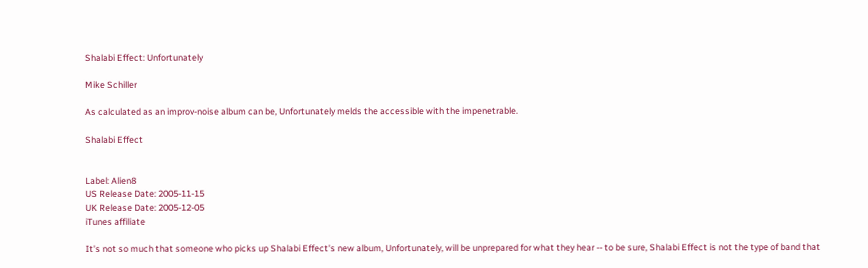Shalabi Effect: Unfortunately

Mike Schiller

As calculated as an improv-noise album can be, Unfortunately melds the accessible with the impenetrable.

Shalabi Effect


Label: Alien8
US Release Date: 2005-11-15
UK Release Date: 2005-12-05
iTunes affiliate

It's not so much that someone who picks up Shalabi Effect's new album, Unfortunately, will be unprepared for what they hear -- to be sure, Shalabi Effect is not the type of band that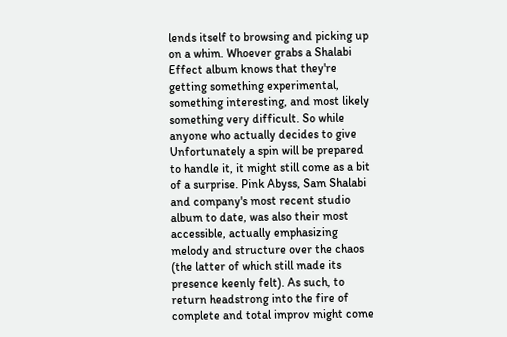lends itself to browsing and picking up on a whim. Whoever grabs a Shalabi Effect album knows that they're getting something experimental, something interesting, and most likely something very difficult. So while anyone who actually decides to give Unfortunately a spin will be prepared to handle it, it might still come as a bit of a surprise. Pink Abyss, Sam Shalabi and company's most recent studio album to date, was also their most accessible, actually emphasizing melody and structure over the chaos (the latter of which still made its presence keenly felt). As such, to return headstrong into the fire of complete and total improv might come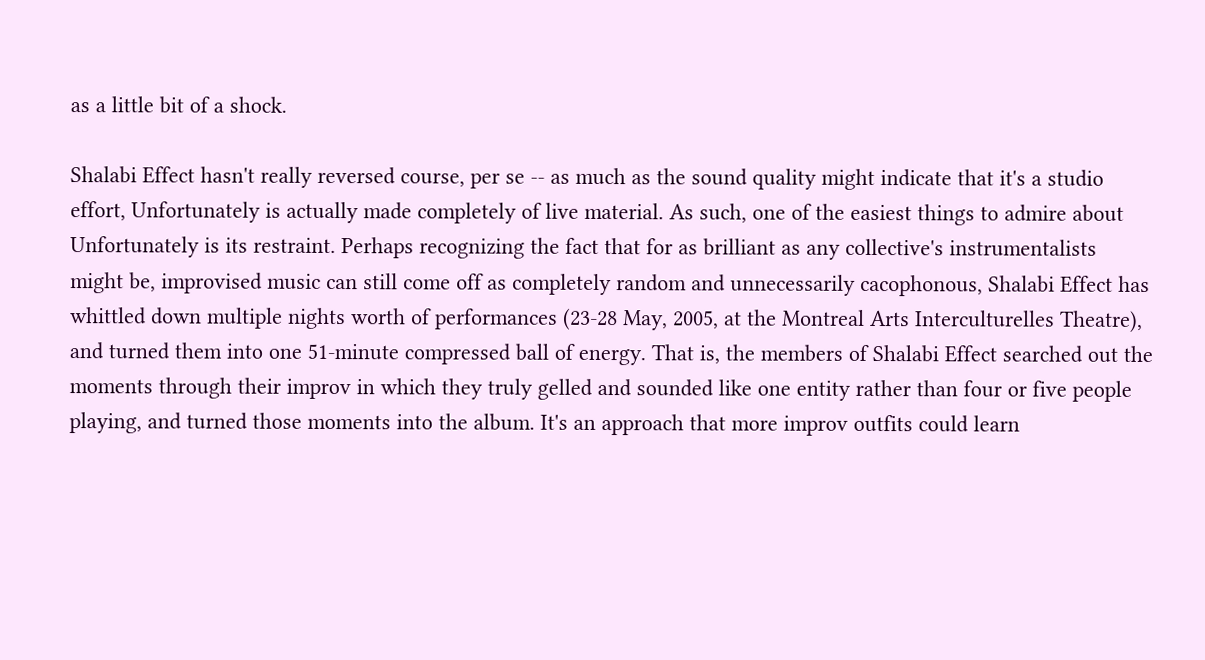as a little bit of a shock.

Shalabi Effect hasn't really reversed course, per se -- as much as the sound quality might indicate that it's a studio effort, Unfortunately is actually made completely of live material. As such, one of the easiest things to admire about Unfortunately is its restraint. Perhaps recognizing the fact that for as brilliant as any collective's instrumentalists might be, improvised music can still come off as completely random and unnecessarily cacophonous, Shalabi Effect has whittled down multiple nights worth of performances (23-28 May, 2005, at the Montreal Arts Interculturelles Theatre), and turned them into one 51-minute compressed ball of energy. That is, the members of Shalabi Effect searched out the moments through their improv in which they truly gelled and sounded like one entity rather than four or five people playing, and turned those moments into the album. It's an approach that more improv outfits could learn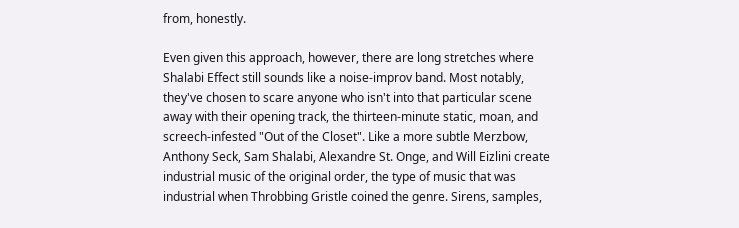from, honestly.

Even given this approach, however, there are long stretches where Shalabi Effect still sounds like a noise-improv band. Most notably, they've chosen to scare anyone who isn't into that particular scene away with their opening track, the thirteen-minute static, moan, and screech-infested "Out of the Closet". Like a more subtle Merzbow, Anthony Seck, Sam Shalabi, Alexandre St. Onge, and Will Eizlini create industrial music of the original order, the type of music that was industrial when Throbbing Gristle coined the genre. Sirens, samples,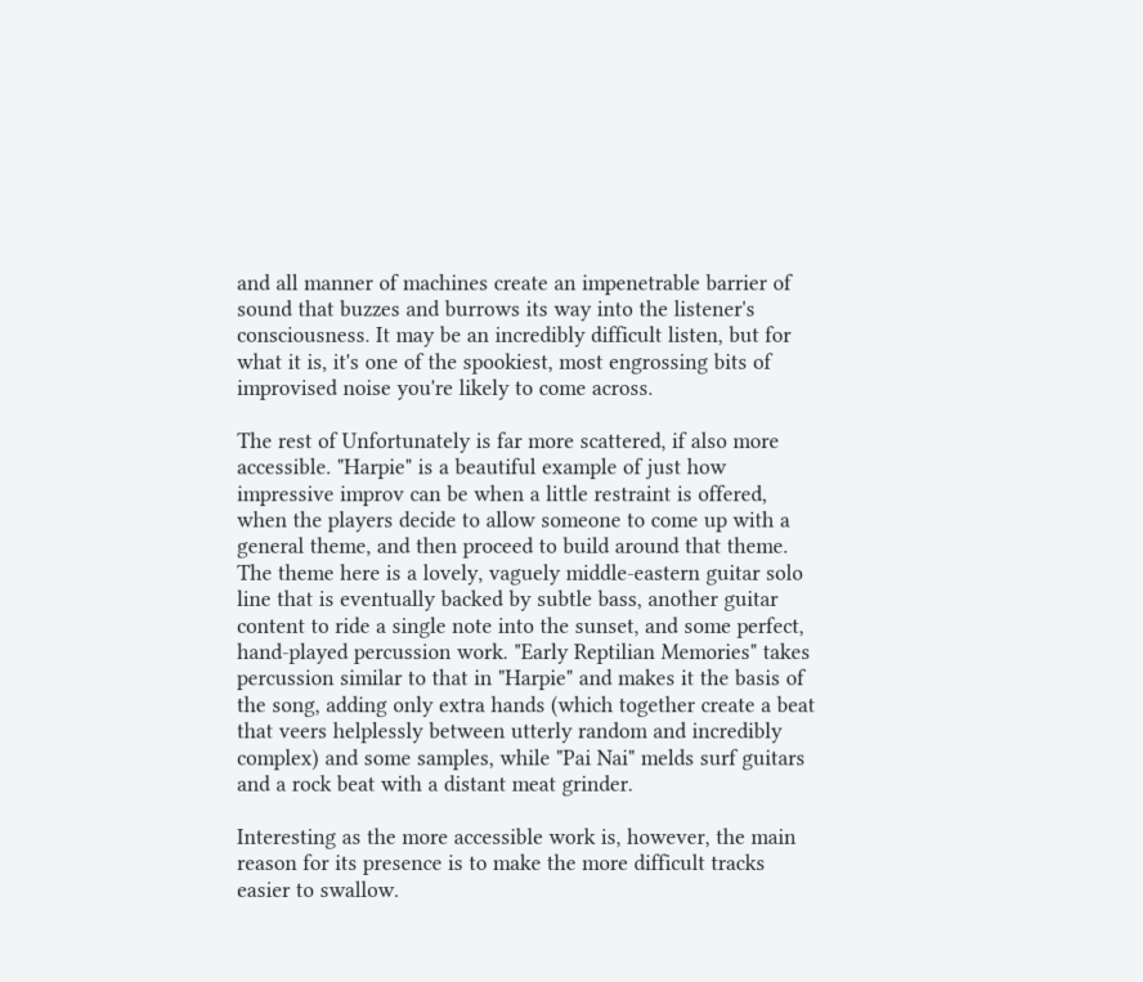and all manner of machines create an impenetrable barrier of sound that buzzes and burrows its way into the listener's consciousness. It may be an incredibly difficult listen, but for what it is, it's one of the spookiest, most engrossing bits of improvised noise you're likely to come across.

The rest of Unfortunately is far more scattered, if also more accessible. "Harpie" is a beautiful example of just how impressive improv can be when a little restraint is offered, when the players decide to allow someone to come up with a general theme, and then proceed to build around that theme. The theme here is a lovely, vaguely middle-eastern guitar solo line that is eventually backed by subtle bass, another guitar content to ride a single note into the sunset, and some perfect, hand-played percussion work. "Early Reptilian Memories" takes percussion similar to that in "Harpie" and makes it the basis of the song, adding only extra hands (which together create a beat that veers helplessly between utterly random and incredibly complex) and some samples, while "Pai Nai" melds surf guitars and a rock beat with a distant meat grinder.

Interesting as the more accessible work is, however, the main reason for its presence is to make the more difficult tracks easier to swallow.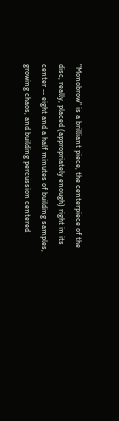"Monobrow" is a brilliant piece, the centerpiece of the disc, really, placed (appropriately enough) right in its center -- eight and a half minutes of building samples, growing chaos, and building percussion centered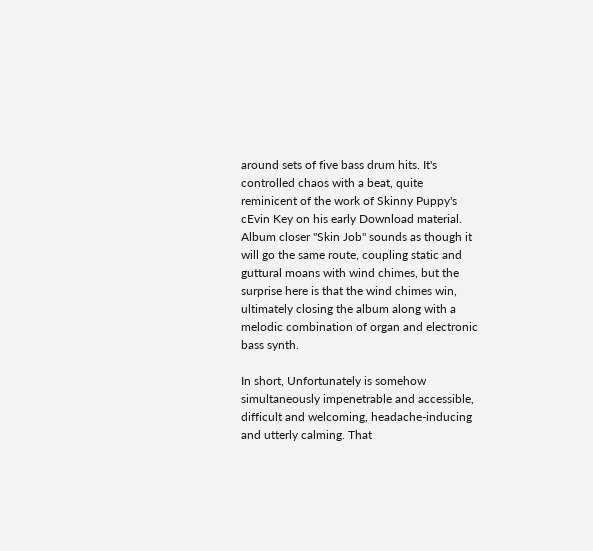around sets of five bass drum hits. It's controlled chaos with a beat, quite reminicent of the work of Skinny Puppy's cEvin Key on his early Download material. Album closer "Skin Job" sounds as though it will go the same route, coupling static and guttural moans with wind chimes, but the surprise here is that the wind chimes win, ultimately closing the album along with a melodic combination of organ and electronic bass synth.

In short, Unfortunately is somehow simultaneously impenetrable and accessible, difficult and welcoming, headache-inducing and utterly calming. That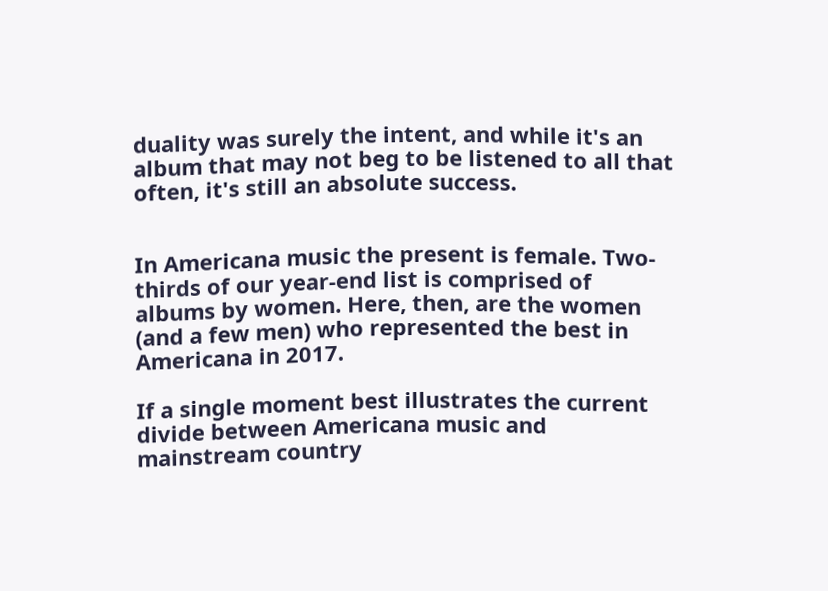duality was surely the intent, and while it's an album that may not beg to be listened to all that often, it's still an absolute success.


In Americana music the present is female. Two-thirds of our year-end list is comprised of albums by women. Here, then, are the women (and a few men) who represented the best in Americana in 2017.

If a single moment best illustrates the current divide between Americana music and mainstream country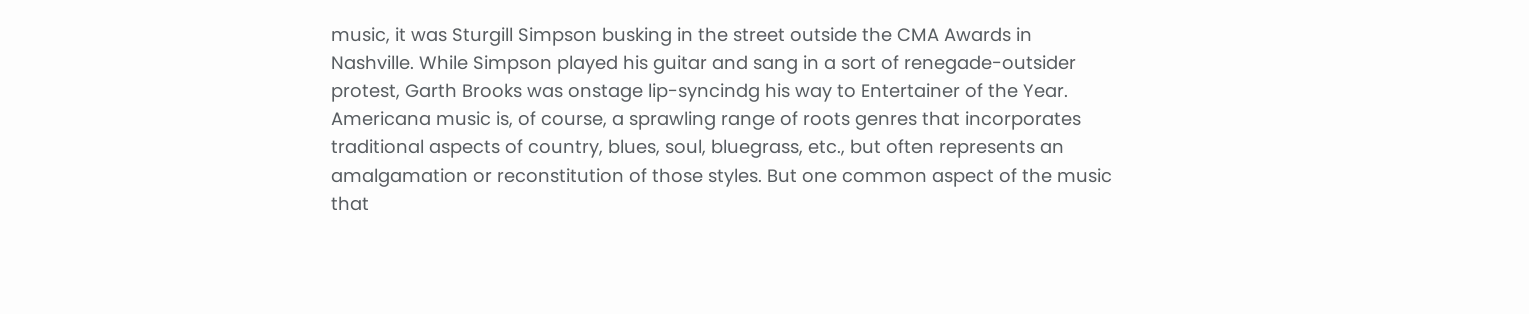music, it was Sturgill Simpson busking in the street outside the CMA Awards in Nashville. While Simpson played his guitar and sang in a sort of renegade-outsider protest, Garth Brooks was onstage lip-syncindg his way to Entertainer of the Year. Americana music is, of course, a sprawling range of roots genres that incorporates traditional aspects of country, blues, soul, bluegrass, etc., but often represents an amalgamation or reconstitution of those styles. But one common aspect of the music that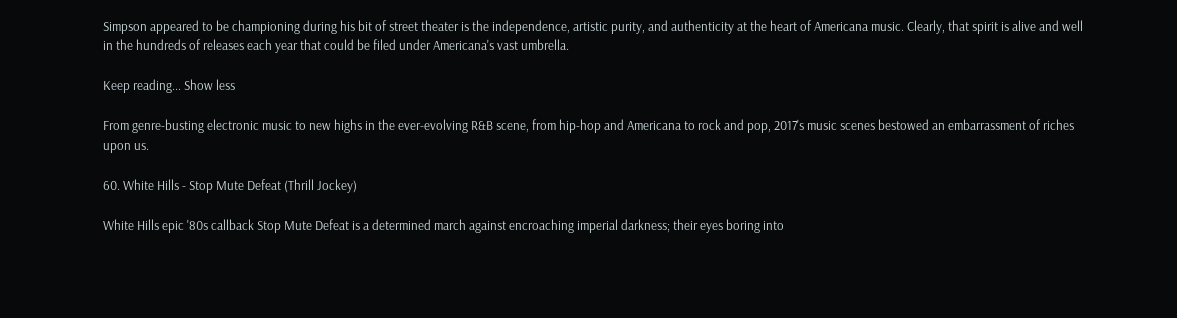Simpson appeared to be championing during his bit of street theater is the independence, artistic purity, and authenticity at the heart of Americana music. Clearly, that spirit is alive and well in the hundreds of releases each year that could be filed under Americana's vast umbrella.

Keep reading... Show less

From genre-busting electronic music to new highs in the ever-evolving R&B scene, from hip-hop and Americana to rock and pop, 2017's music scenes bestowed an embarrassment of riches upon us.

60. White Hills - Stop Mute Defeat (Thrill Jockey)

White Hills epic '80s callback Stop Mute Defeat is a determined march against encroaching imperial darkness; their eyes boring into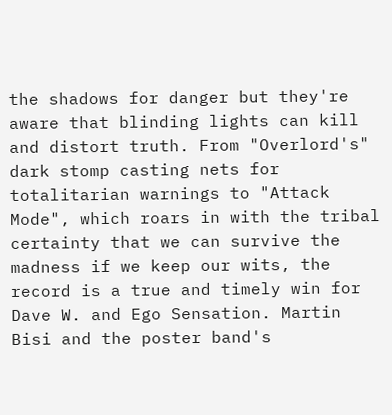the shadows for danger but they're aware that blinding lights can kill and distort truth. From "Overlord's" dark stomp casting nets for totalitarian warnings to "Attack Mode", which roars in with the tribal certainty that we can survive the madness if we keep our wits, the record is a true and timely win for Dave W. and Ego Sensation. Martin Bisi and the poster band's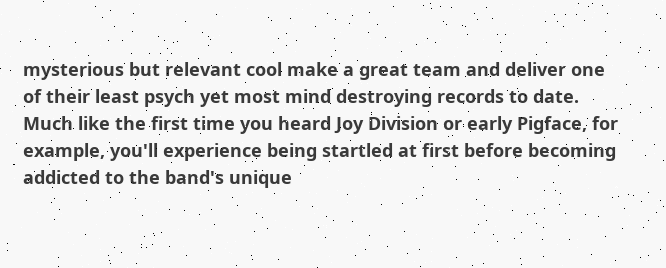mysterious but relevant cool make a great team and deliver one of their least psych yet most mind destroying records to date. Much like the first time you heard Joy Division or early Pigface, for example, you'll experience being startled at first before becoming addicted to the band's unique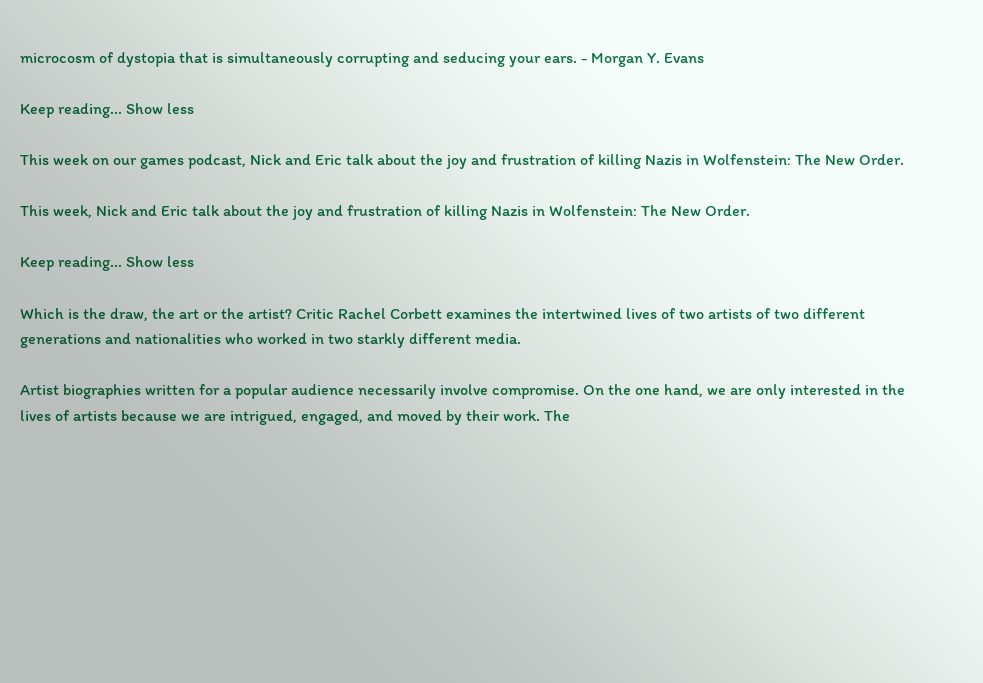microcosm of dystopia that is simultaneously corrupting and seducing your ears. - Morgan Y. Evans

Keep reading... Show less

This week on our games podcast, Nick and Eric talk about the joy and frustration of killing Nazis in Wolfenstein: The New Order.

This week, Nick and Eric talk about the joy and frustration of killing Nazis in Wolfenstein: The New Order.

Keep reading... Show less

Which is the draw, the art or the artist? Critic Rachel Corbett examines the intertwined lives of two artists of two different generations and nationalities who worked in two starkly different media.

Artist biographies written for a popular audience necessarily involve compromise. On the one hand, we are only interested in the lives of artists because we are intrigued, engaged, and moved by their work. The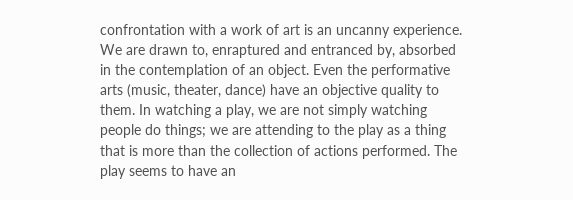confrontation with a work of art is an uncanny experience. We are drawn to, enraptured and entranced by, absorbed in the contemplation of an object. Even the performative arts (music, theater, dance) have an objective quality to them. In watching a play, we are not simply watching people do things; we are attending to the play as a thing that is more than the collection of actions performed. The play seems to have an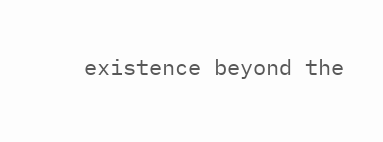existence beyond the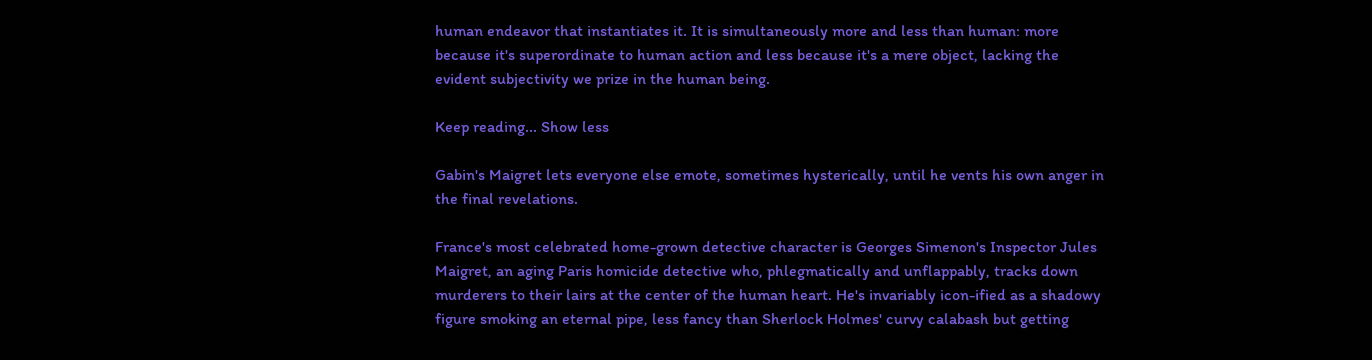human endeavor that instantiates it. It is simultaneously more and less than human: more because it's superordinate to human action and less because it's a mere object, lacking the evident subjectivity we prize in the human being.

Keep reading... Show less

Gabin's Maigret lets everyone else emote, sometimes hysterically, until he vents his own anger in the final revelations.

France's most celebrated home-grown detective character is Georges Simenon's Inspector Jules Maigret, an aging Paris homicide detective who, phlegmatically and unflappably, tracks down murderers to their lairs at the center of the human heart. He's invariably icon-ified as a shadowy figure smoking an eternal pipe, less fancy than Sherlock Holmes' curvy calabash but getting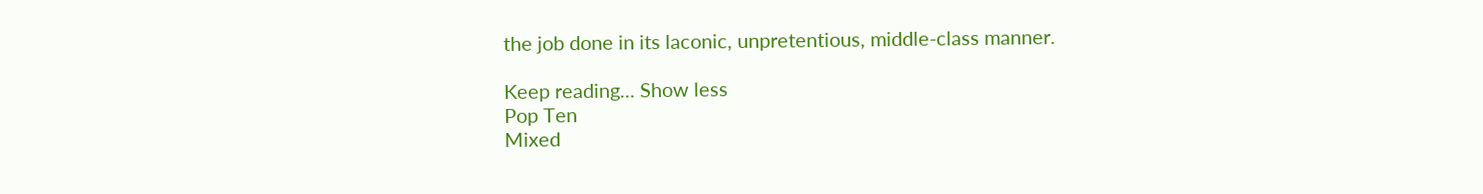the job done in its laconic, unpretentious, middle-class manner.

Keep reading... Show less
Pop Ten
Mixed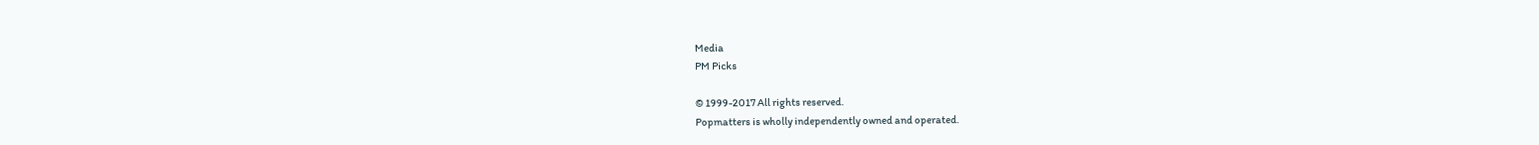Media
PM Picks

© 1999-2017 All rights reserved.
Popmatters is wholly independently owned and operated.